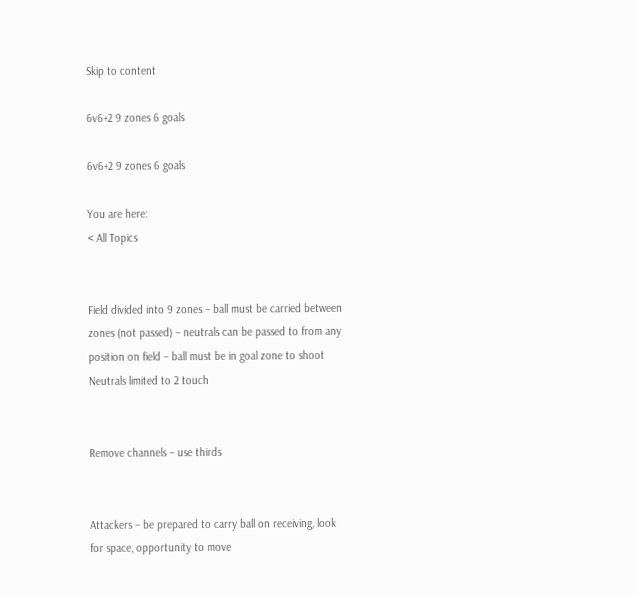Skip to content

6v6+2 9 zones 6 goals

6v6+2 9 zones 6 goals

You are here:
< All Topics


Field divided into 9 zones – ball must be carried between zones (not passed) – neutrals can be passed to from any position on field – ball must be in goal zone to shoot
Neutrals limited to 2 touch


Remove channels – use thirds


Attackers – be prepared to carry ball on receiving, look for space, opportunity to move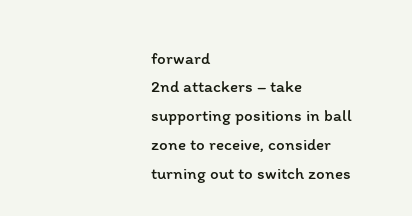forward
2nd attackers – take supporting positions in ball zone to receive, consider turning out to switch zones